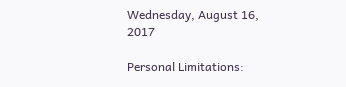Wednesday, August 16, 2017

Personal Limitations: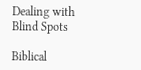Dealing with Blind Spots

Biblical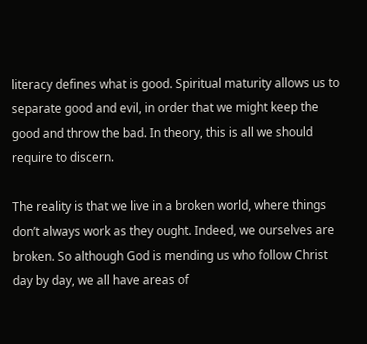literacy defines what is good. Spiritual maturity allows us to separate good and evil, in order that we might keep the good and throw the bad. In theory, this is all we should require to discern.

The reality is that we live in a broken world, where things don’t always work as they ought. Indeed, we ourselves are broken. So although God is mending us who follow Christ day by day, we all have areas of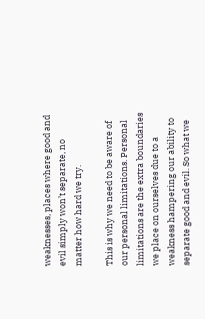weaknesses, places where good and evil simply won’t separate, no matter how hard we try.

This is why we need to be aware of our personal limitations. Personal limitations are the extra boundaries we place on ourselves due to a weakness hampering our ability to separate good and evil. So what we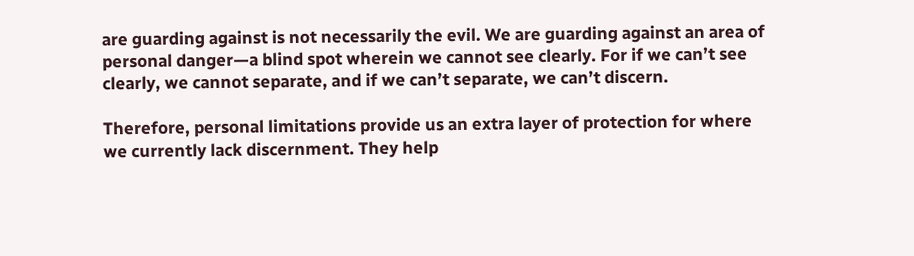are guarding against is not necessarily the evil. We are guarding against an area of personal danger—a blind spot wherein we cannot see clearly. For if we can’t see clearly, we cannot separate, and if we can’t separate, we can’t discern.

Therefore, personal limitations provide us an extra layer of protection for where we currently lack discernment. They help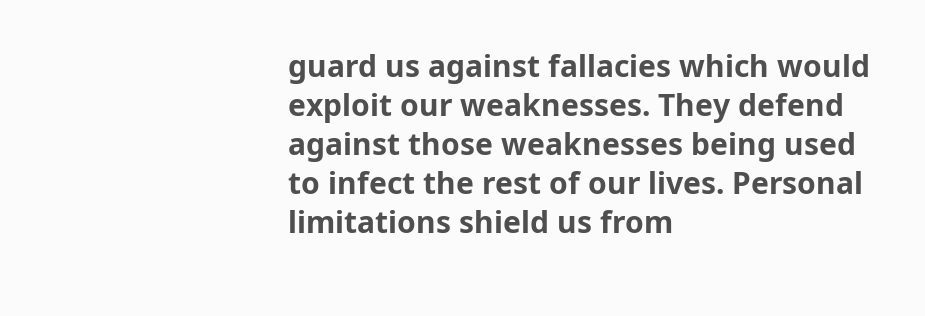guard us against fallacies which would exploit our weaknesses. They defend against those weaknesses being used to infect the rest of our lives. Personal limitations shield us from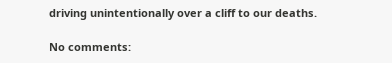driving unintentionally over a cliff to our deaths.

No comments: